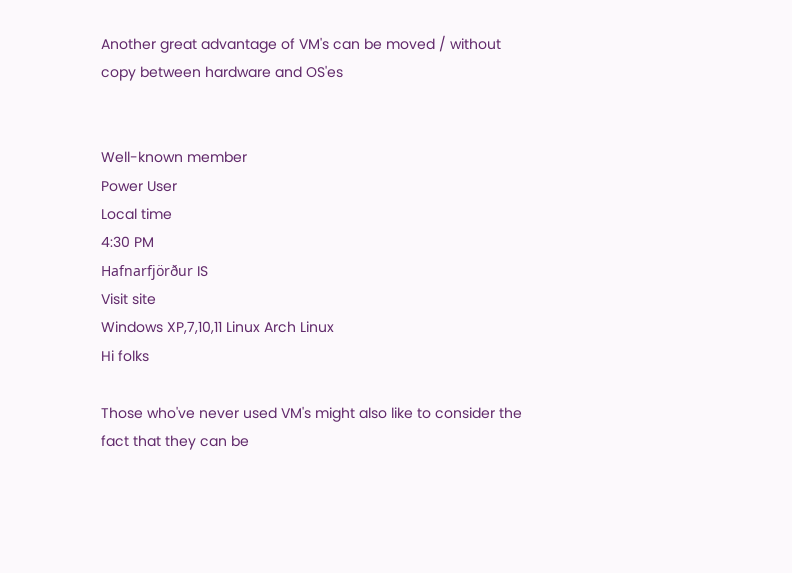Another great advantage of VM's can be moved / without copy between hardware and OS'es


Well-known member
Power User
Local time
4:30 PM
Hafnarfjörður IS
Visit site
Windows XP,7,10,11 Linux Arch Linux
Hi folks

Those who've never used VM's might also like to consider the fact that they can be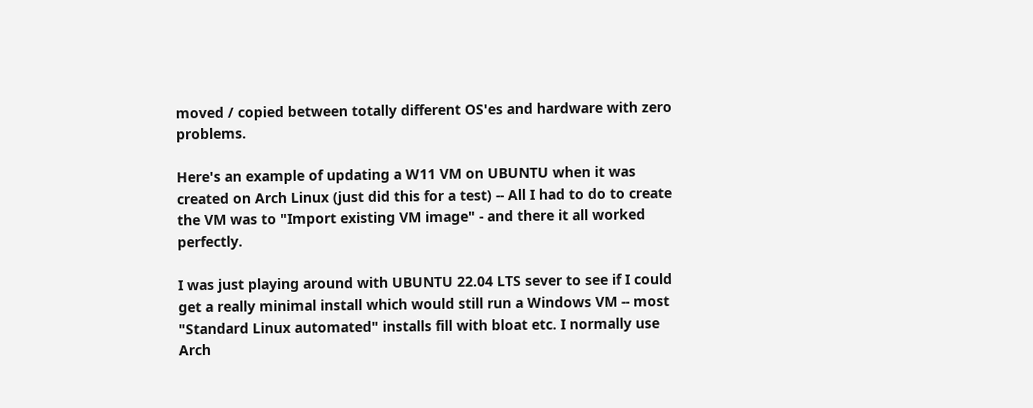moved / copied between totally different OS'es and hardware with zero problems.

Here's an example of updating a W11 VM on UBUNTU when it was created on Arch Linux (just did this for a test) -- All I had to do to create the VM was to "Import existing VM image" - and there it all worked perfectly.

I was just playing around with UBUNTU 22.04 LTS sever to see if I could get a really minimal install which would still run a Windows VM -- most "Standard Linux automated" installs fill with bloat etc. I normally use Arch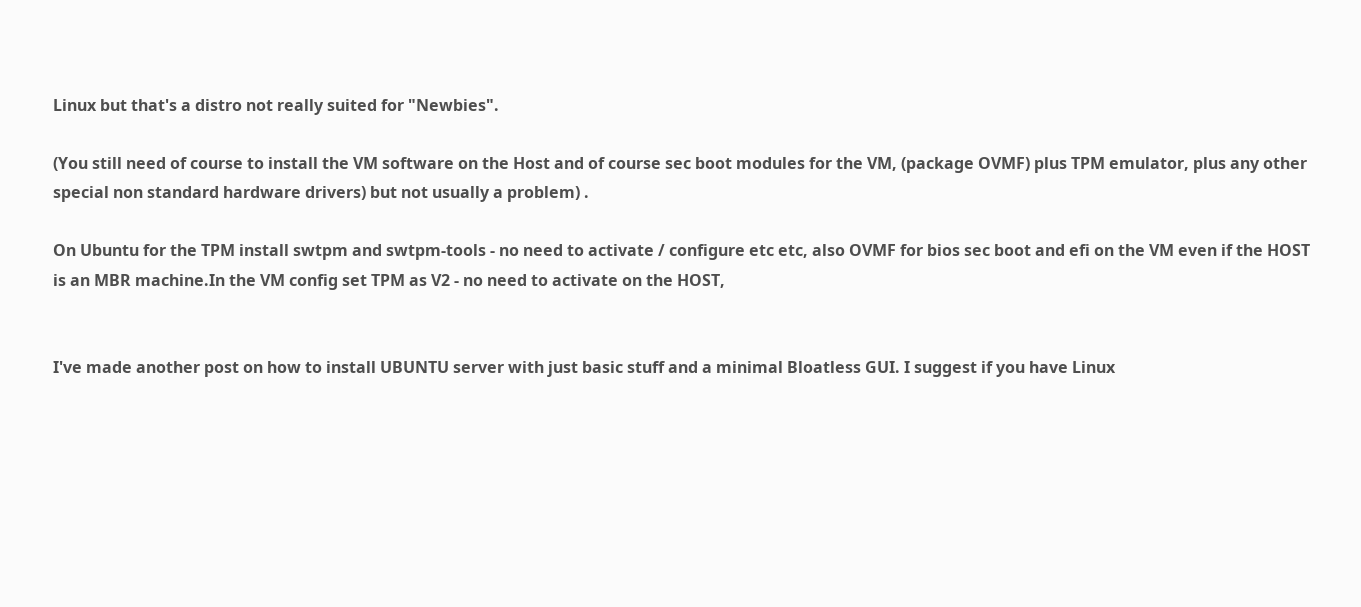Linux but that's a distro not really suited for "Newbies".

(You still need of course to install the VM software on the Host and of course sec boot modules for the VM, (package OVMF) plus TPM emulator, plus any other special non standard hardware drivers) but not usually a problem) .

On Ubuntu for the TPM install swtpm and swtpm-tools - no need to activate / configure etc etc, also OVMF for bios sec boot and efi on the VM even if the HOST is an MBR machine.In the VM config set TPM as V2 - no need to activate on the HOST,


I've made another post on how to install UBUNTU server with just basic stuff and a minimal Bloatless GUI. I suggest if you have Linux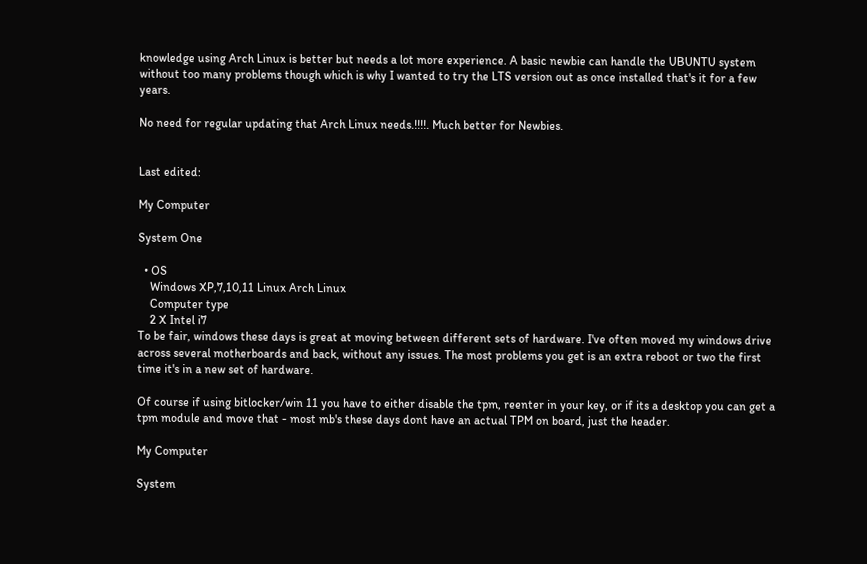knowledge using Arch Linux is better but needs a lot more experience. A basic newbie can handle the UBUNTU system without too many problems though which is why I wanted to try the LTS version out as once installed that's it for a few years.

No need for regular updating that Arch Linux needs.!!!!. Much better for Newbies.


Last edited:

My Computer

System One

  • OS
    Windows XP,7,10,11 Linux Arch Linux
    Computer type
    2 X Intel i7
To be fair, windows these days is great at moving between different sets of hardware. I've often moved my windows drive across several motherboards and back, without any issues. The most problems you get is an extra reboot or two the first time it's in a new set of hardware.

Of course if using bitlocker/win 11 you have to either disable the tpm, reenter in your key, or if its a desktop you can get a tpm module and move that - most mb's these days dont have an actual TPM on board, just the header.

My Computer

System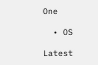One

  • OS

Latest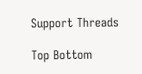Support Threads

Top Bottom